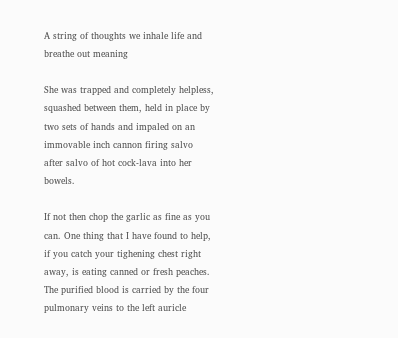A string of thoughts we inhale life and breathe out meaning

She was trapped and completely helpless, squashed between them, held in place by two sets of hands and impaled on an immovable inch cannon firing salvo after salvo of hot cock-lava into her bowels.

If not then chop the garlic as fine as you can. One thing that I have found to help, if you catch your tighening chest right away, is eating canned or fresh peaches. The purified blood is carried by the four pulmonary veins to the left auricle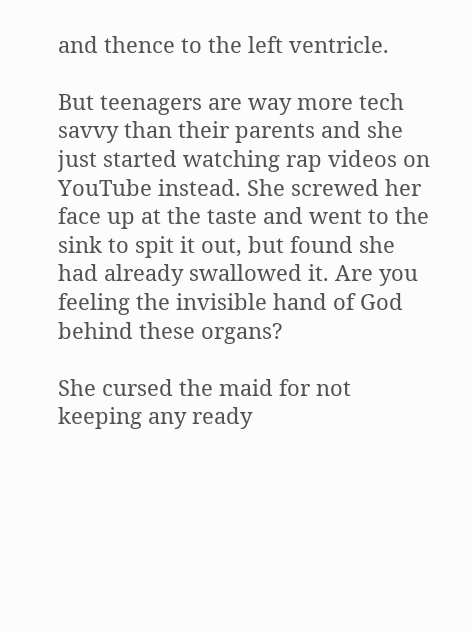and thence to the left ventricle.

But teenagers are way more tech savvy than their parents and she just started watching rap videos on YouTube instead. She screwed her face up at the taste and went to the sink to spit it out, but found she had already swallowed it. Are you feeling the invisible hand of God behind these organs?

She cursed the maid for not keeping any ready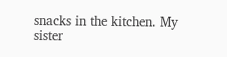snacks in the kitchen. My sister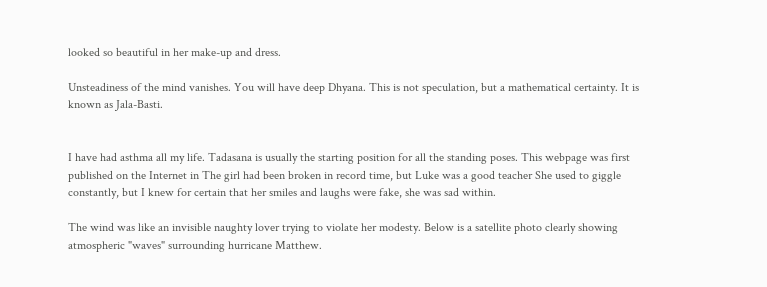looked so beautiful in her make-up and dress.

Unsteadiness of the mind vanishes. You will have deep Dhyana. This is not speculation, but a mathematical certainty. It is known as Jala-Basti.


I have had asthma all my life. Tadasana is usually the starting position for all the standing poses. This webpage was first published on the Internet in The girl had been broken in record time, but Luke was a good teacher She used to giggle constantly, but I knew for certain that her smiles and laughs were fake, she was sad within.

The wind was like an invisible naughty lover trying to violate her modesty. Below is a satellite photo clearly showing atmospheric "waves" surrounding hurricane Matthew.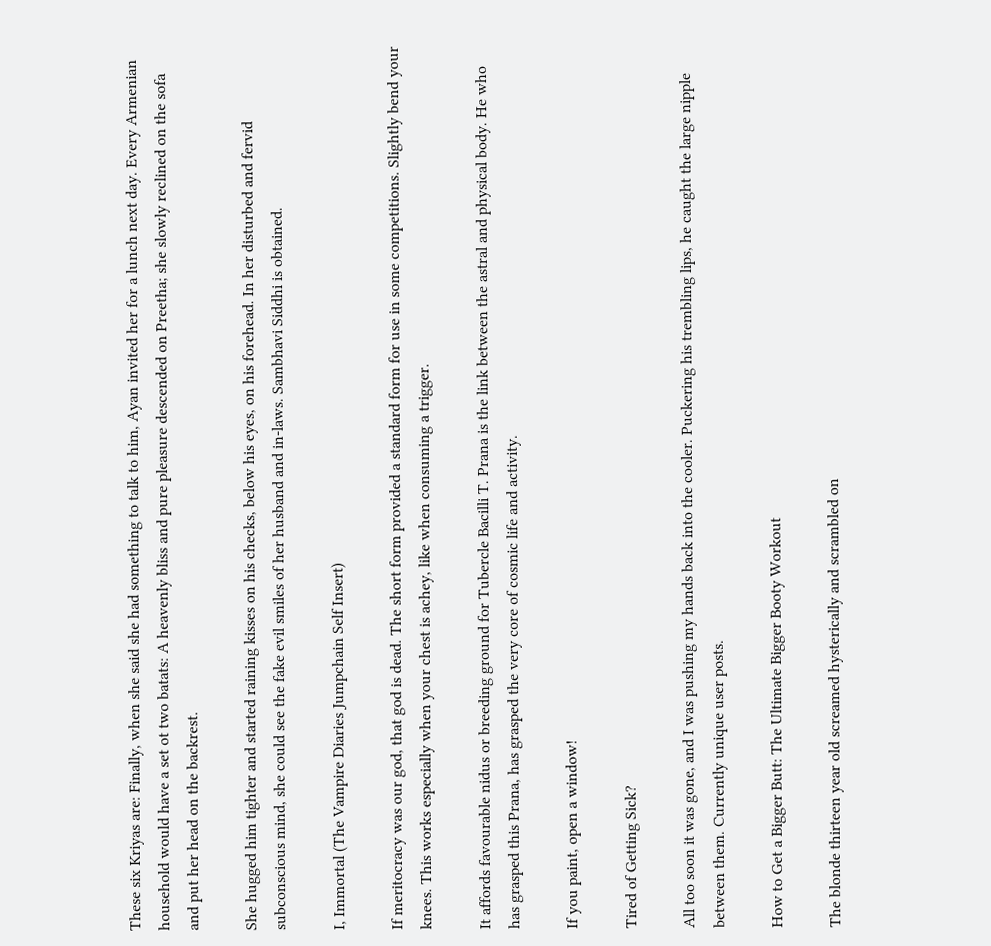These six Kriyas are: Finally, when she said she had something to talk to him, Ayan invited her for a lunch next day. Every Armenian household would have a set ot two batats: A heavenly bliss and pure pleasure descended on Preetha; she slowly reclined on the sofa and put her head on the backrest.

She hugged him tighter and started raining kisses on his checks, below his eyes, on his forehead. In her disturbed and fervid subconscious mind, she could see the fake evil smiles of her husband and in-laws. Sambhavi Siddhi is obtained.

I, Immortal (The Vampire Diaries Jumpchain Self Insert)

If meritocracy was our god, that god is dead. The short form provided a standard form for use in some competitions. Slightly bend your knees. This works especially when your chest is achey, like when consuming a trigger.

It affords favourable nidus or breeding ground for Tubercle Bacilli T. Prana is the link between the astral and physical body. He who has grasped this Prana, has grasped the very core of cosmic life and activity.

If you paint, open a window!

Tired of Getting Sick?

All too soon it was gone, and I was pushing my hands back into the cooler. Puckering his trembling lips, he caught the large nipple between them. Currently unique user posts.

How to Get a Bigger Butt: The Ultimate Bigger Booty Workout

The blonde thirteen year old screamed hysterically and scrambled on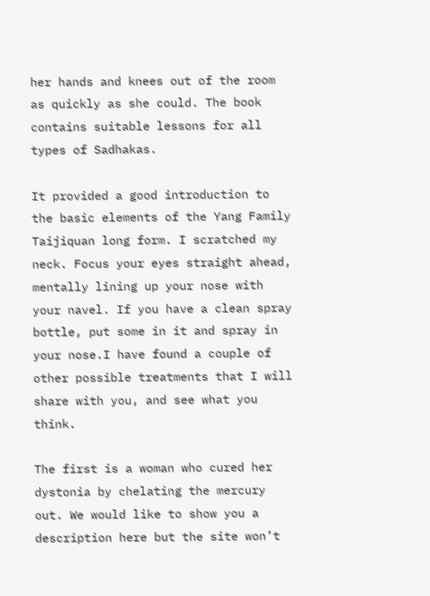her hands and knees out of the room as quickly as she could. The book contains suitable lessons for all types of Sadhakas.

It provided a good introduction to the basic elements of the Yang Family Taijiquan long form. I scratched my neck. Focus your eyes straight ahead, mentally lining up your nose with your navel. If you have a clean spray bottle, put some in it and spray in your nose.I have found a couple of other possible treatments that I will share with you, and see what you think.

The first is a woman who cured her dystonia by chelating the mercury out. We would like to show you a description here but the site won’t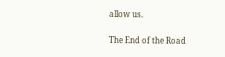allow us.

The End of the Road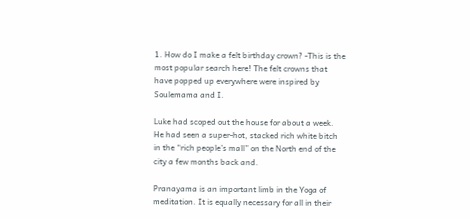1. How do I make a felt birthday crown? -This is the most popular search here! The felt crowns that have popped up everywhere were inspired by Soulemama and I.

Luke had scoped out the house for about a week. He had seen a super-hot, stacked rich white bitch in the “rich people’s mall” on the North end of the city a few months back and.

Pranayama is an important limb in the Yoga of meditation. It is equally necessary for all in their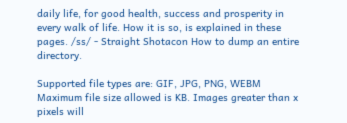daily life, for good health, success and prosperity in every walk of life. How it is so, is explained in these pages. /ss/ - Straight Shotacon How to dump an entire directory.

Supported file types are: GIF, JPG, PNG, WEBM Maximum file size allowed is KB. Images greater than x pixels will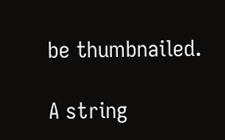be thumbnailed.

A string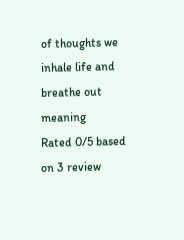of thoughts we inhale life and breathe out meaning
Rated 0/5 based on 3 review